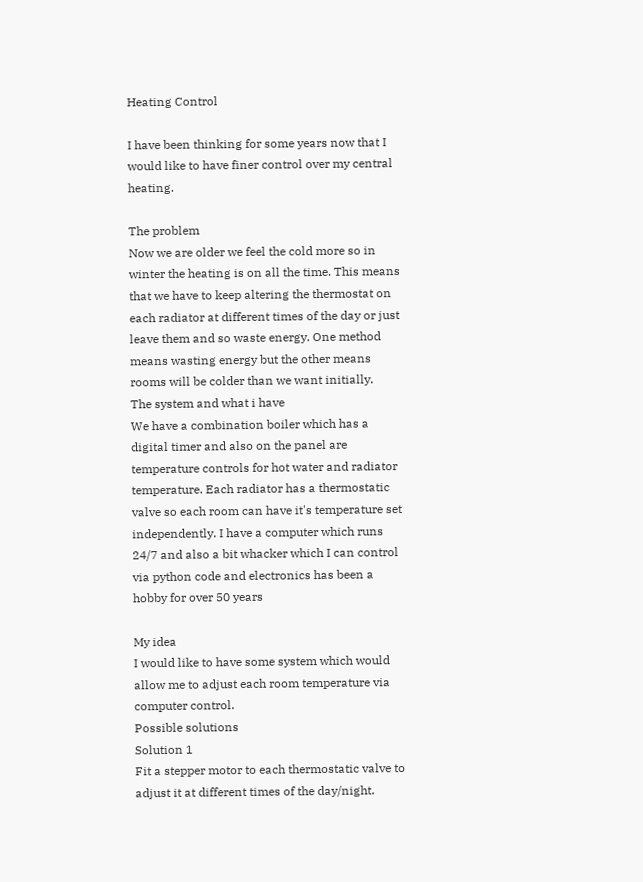Heating Control

I have been thinking for some years now that I would like to have finer control over my central heating.

The problem
Now we are older we feel the cold more so in winter the heating is on all the time. This means that we have to keep altering the thermostat on each radiator at different times of the day or just leave them and so waste energy. One method means wasting energy but the other means rooms will be colder than we want initially.
The system and what i have
We have a combination boiler which has a digital timer and also on the panel are temperature controls for hot water and radiator temperature. Each radiator has a thermostatic valve so each room can have it's temperature set independently. I have a computer which runs 24/7 and also a bit whacker which I can control via python code and electronics has been a hobby for over 50 years

My idea
I would like to have some system which would allow me to adjust each room temperature via computer control.
Possible solutions
Solution 1
Fit a stepper motor to each thermostatic valve to adjust it at different times of the day/night.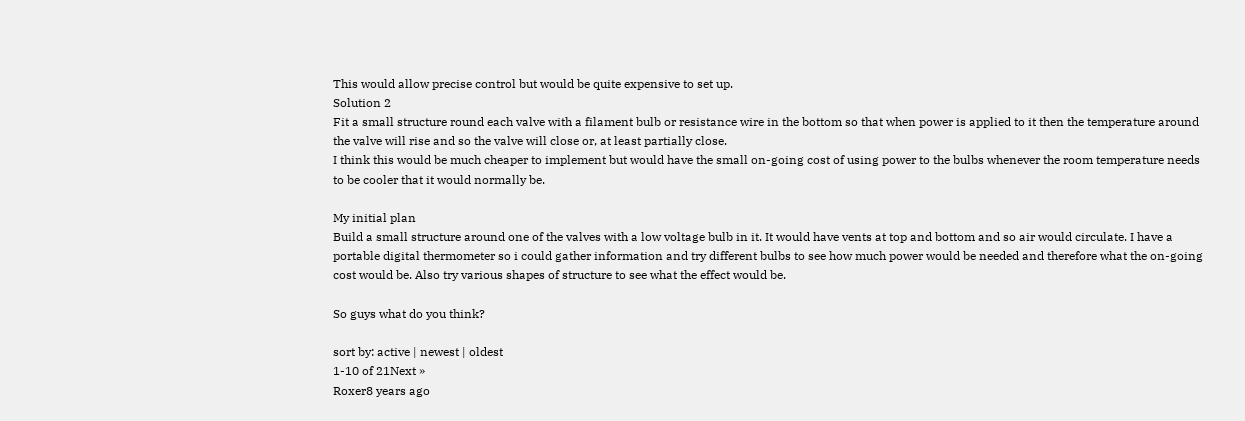This would allow precise control but would be quite expensive to set up.
Solution 2
Fit a small structure round each valve with a filament bulb or resistance wire in the bottom so that when power is applied to it then the temperature around the valve will rise and so the valve will close or, at least partially close.
I think this would be much cheaper to implement but would have the small on-going cost of using power to the bulbs whenever the room temperature needs to be cooler that it would normally be.

My initial plan
Build a small structure around one of the valves with a low voltage bulb in it. It would have vents at top and bottom and so air would circulate. I have a portable digital thermometer so i could gather information and try different bulbs to see how much power would be needed and therefore what the on-going cost would be. Also try various shapes of structure to see what the effect would be.

So guys what do you think?

sort by: active | newest | oldest
1-10 of 21Next »
Roxer8 years ago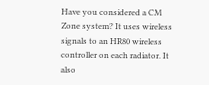Have you considered a CM Zone system? It uses wireless signals to an HR80 wireless controller on each radiator. It also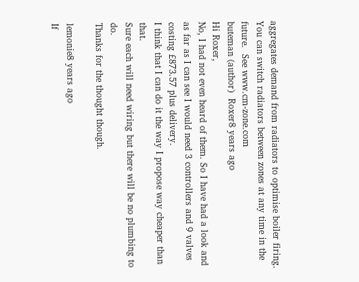aggregates demand from radiators to optimise boiler firing. You can switch radiators between zones at any time in the future.  See www.cm-zone.com
buteman (author)  Roxer8 years ago
Hi Roxer,
No, I had not even heard of them. So I have had a look and as far as I can see I would need 3 controllers and 9 valves costing £873.57 plus delivery.
I think that I can do it the way I propose way cheaper than that.
Sure each will need wiring but there will be no plumbing to do.
Thanks for the thought though.

lemonie8 years ago
If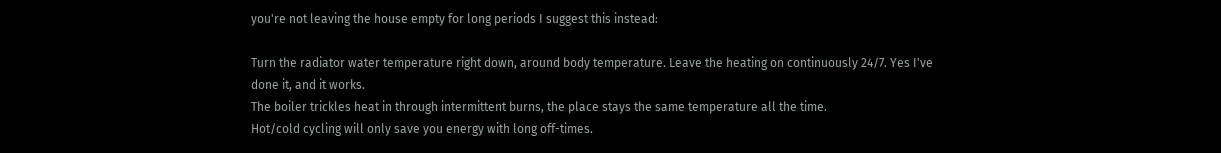you're not leaving the house empty for long periods I suggest this instead:

Turn the radiator water temperature right down, around body temperature. Leave the heating on continuously 24/7. Yes I've done it, and it works.
The boiler trickles heat in through intermittent burns, the place stays the same temperature all the time.
Hot/cold cycling will only save you energy with long off-times.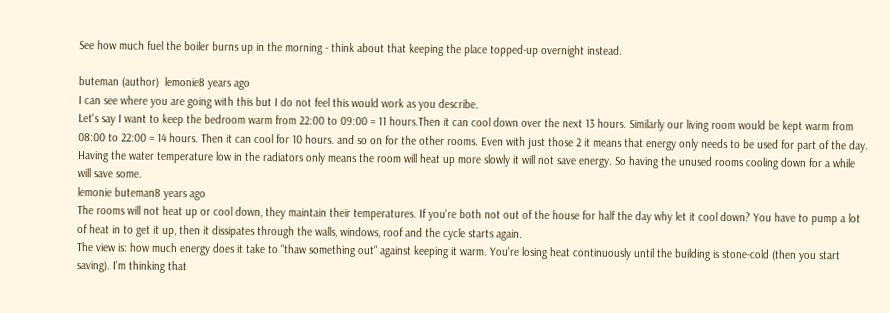See how much fuel the boiler burns up in the morning - think about that keeping the place topped-up overnight instead.

buteman (author)  lemonie8 years ago
I can see where you are going with this but I do not feel this would work as you describe.
Let's say I want to keep the bedroom warm from 22:00 to 09:00 = 11 hours.Then it can cool down over the next 13 hours. Similarly our living room would be kept warm from 08:00 to 22:00 = 14 hours. Then it can cool for 10 hours. and so on for the other rooms. Even with just those 2 it means that energy only needs to be used for part of the day. Having the water temperature low in the radiators only means the room will heat up more slowly it will not save energy. So having the unused rooms cooling down for a while will save some.
lemonie buteman8 years ago
The rooms will not heat up or cool down, they maintain their temperatures. If you're both not out of the house for half the day why let it cool down? You have to pump a lot of heat in to get it up, then it dissipates through the walls, windows, roof and the cycle starts again.
The view is: how much energy does it take to "thaw something out" against keeping it warm. You're losing heat continuously until the building is stone-cold (then you start saving). I'm thinking that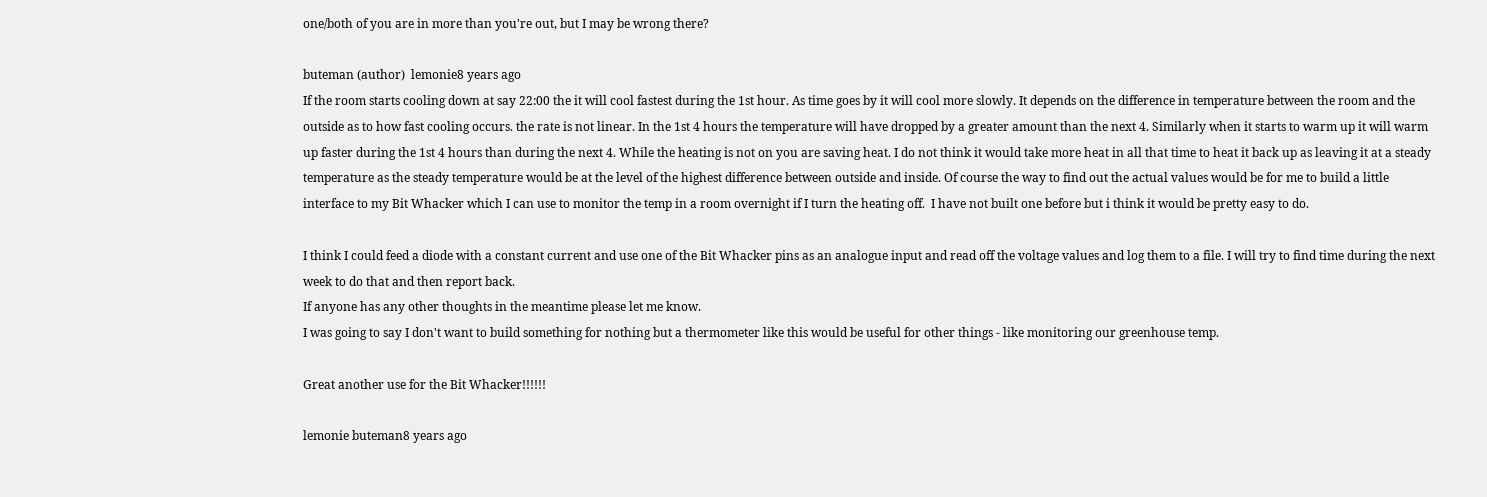one/both of you are in more than you're out, but I may be wrong there?

buteman (author)  lemonie8 years ago
If the room starts cooling down at say 22:00 the it will cool fastest during the 1st hour. As time goes by it will cool more slowly. It depends on the difference in temperature between the room and the outside as to how fast cooling occurs. the rate is not linear. In the 1st 4 hours the temperature will have dropped by a greater amount than the next 4. Similarly when it starts to warm up it will warm up faster during the 1st 4 hours than during the next 4. While the heating is not on you are saving heat. I do not think it would take more heat in all that time to heat it back up as leaving it at a steady temperature as the steady temperature would be at the level of the highest difference between outside and inside. Of course the way to find out the actual values would be for me to build a little interface to my Bit Whacker which I can use to monitor the temp in a room overnight if I turn the heating off.  I have not built one before but i think it would be pretty easy to do.

I think I could feed a diode with a constant current and use one of the Bit Whacker pins as an analogue input and read off the voltage values and log them to a file. I will try to find time during the next week to do that and then report back.
If anyone has any other thoughts in the meantime please let me know.
I was going to say I don't want to build something for nothing but a thermometer like this would be useful for other things - like monitoring our greenhouse temp.

Great another use for the Bit Whacker!!!!!!

lemonie buteman8 years ago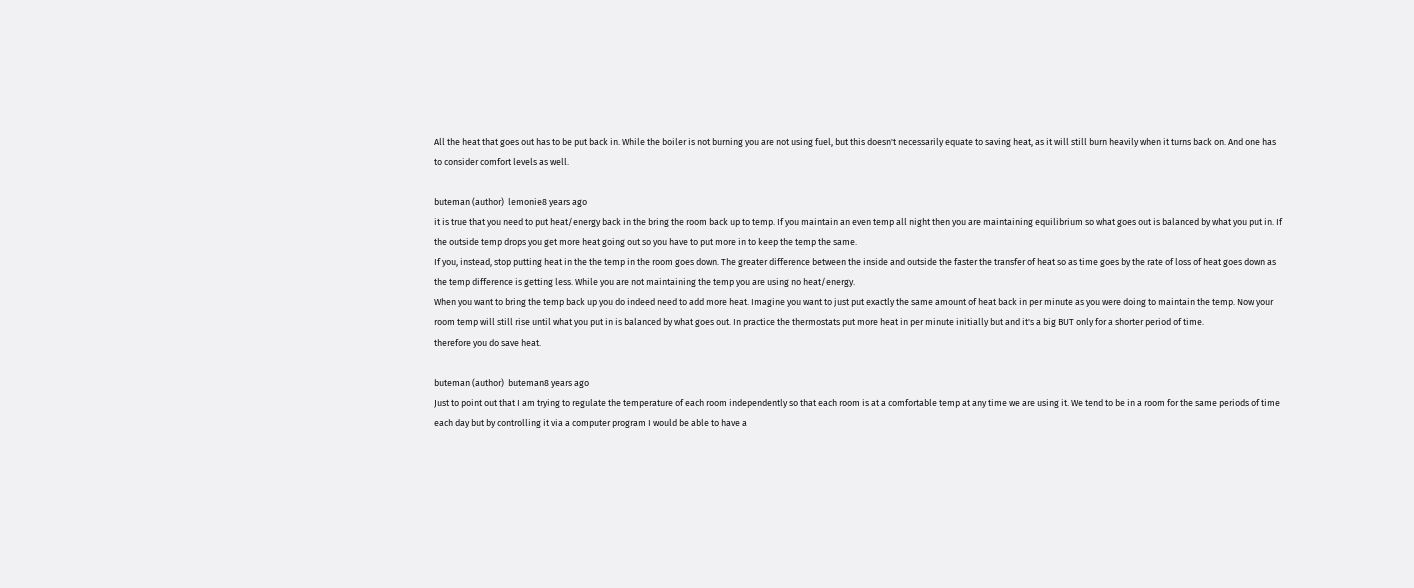All the heat that goes out has to be put back in. While the boiler is not burning you are not using fuel, but this doesn't necessarily equate to saving heat, as it will still burn heavily when it turns back on. And one has to consider comfort levels as well.

buteman (author)  lemonie8 years ago
it is true that you need to put heat/energy back in the bring the room back up to temp. If you maintain an even temp all night then you are maintaining equilibrium so what goes out is balanced by what you put in. If the outside temp drops you get more heat going out so you have to put more in to keep the temp the same.
If you, instead, stop putting heat in the the temp in the room goes down. The greater difference between the inside and outside the faster the transfer of heat so as time goes by the rate of loss of heat goes down as the temp difference is getting less. While you are not maintaining the temp you are using no heat/energy.
When you want to bring the temp back up you do indeed need to add more heat. Imagine you want to just put exactly the same amount of heat back in per minute as you were doing to maintain the temp. Now your room temp will still rise until what you put in is balanced by what goes out. In practice the thermostats put more heat in per minute initially but and it's a big BUT only for a shorter period of time.
therefore you do save heat.

buteman (author)  buteman8 years ago
Just to point out that I am trying to regulate the temperature of each room independently so that each room is at a comfortable temp at any time we are using it. We tend to be in a room for the same periods of time each day but by controlling it via a computer program I would be able to have a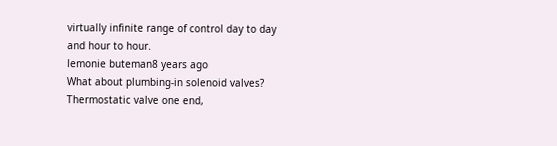virtually infinite range of control day to day and hour to hour.
lemonie buteman8 years ago
What about plumbing-in solenoid valves? Thermostatic valve one end,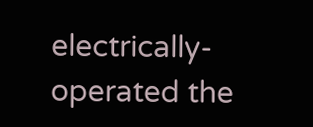electrically-operated the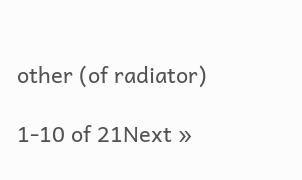other (of radiator)

1-10 of 21Next »